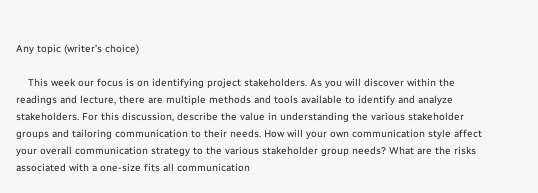Any topic (writer’s choice)

    This week our focus is on identifying project stakeholders. As you will discover within the readings and lecture, there are multiple methods and tools available to identify and analyze stakeholders. For this discussion, describe the value in understanding the various stakeholder groups and tailoring communication to their needs. How will your own communication style affect your overall communication strategy to the various stakeholder group needs? What are the risks associated with a one-size fits all communication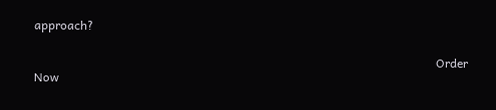approach?

                                                                                                                                      Order Now